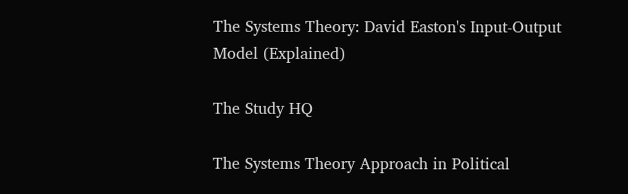The Systems Theory: David Easton's Input-Output Model (Explained)

The Study HQ

The Systems Theory Approach in Political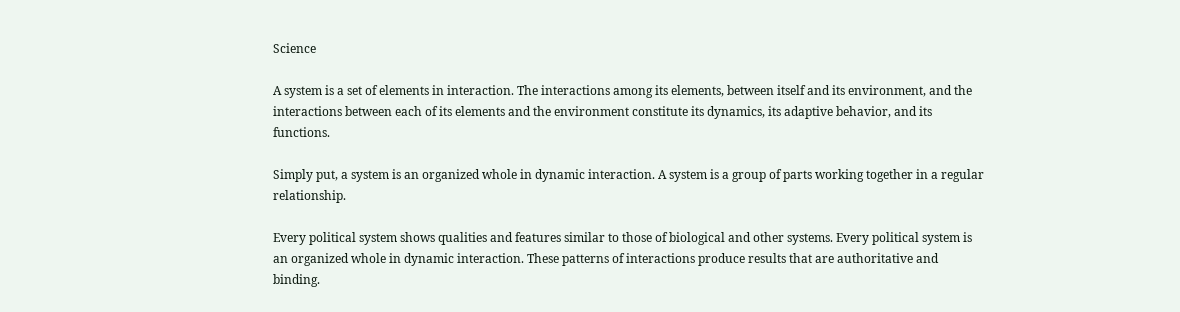Science

A system is a set of elements in interaction. The interactions among its elements, between itself and its environment, and the interactions between each of its elements and the environment constitute its dynamics, its adaptive behavior, and its functions.

Simply put, a system is an organized whole in dynamic interaction. A system is a group of parts working together in a regular relationship.

Every political system shows qualities and features similar to those of biological and other systems. Every political system is an organized whole in dynamic interaction. These patterns of interactions produce results that are authoritative and binding.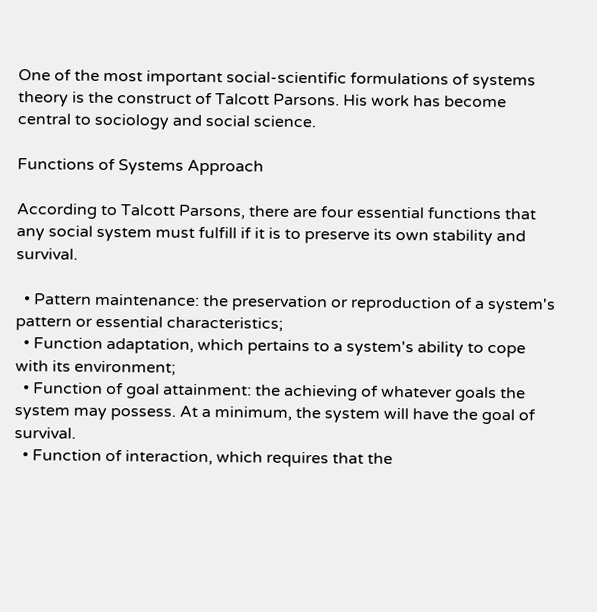One of the most important social-scientific formulations of systems theory is the construct of Talcott Parsons. His work has become central to sociology and social science.

Functions of Systems Approach

According to Talcott Parsons, there are four essential functions that any social system must fulfill if it is to preserve its own stability and survival.

  • Pattern maintenance: the preservation or reproduction of a system's pattern or essential characteristics;
  • Function adaptation, which pertains to a system's ability to cope with its environment;
  • Function of goal attainment: the achieving of whatever goals the system may possess. At a minimum, the system will have the goal of survival.
  • Function of interaction, which requires that the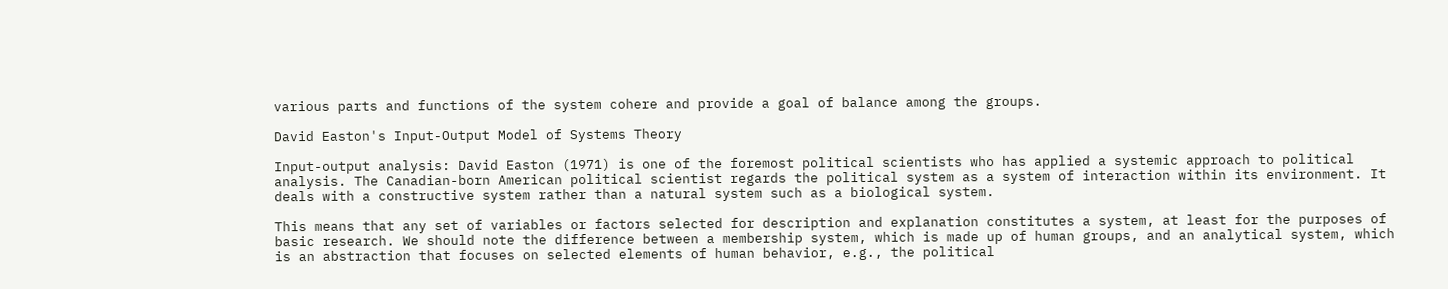various parts and functions of the system cohere and provide a goal of balance among the groups.

David Easton's Input-Output Model of Systems Theory

Input-output analysis: David Easton (1971) is one of the foremost political scientists who has applied a systemic approach to political analysis. The Canadian-born American political scientist regards the political system as a system of interaction within its environment. It deals with a constructive system rather than a natural system such as a biological system.

This means that any set of variables or factors selected for description and explanation constitutes a system, at least for the purposes of basic research. We should note the difference between a membership system, which is made up of human groups, and an analytical system, which is an abstraction that focuses on selected elements of human behavior, e.g., the political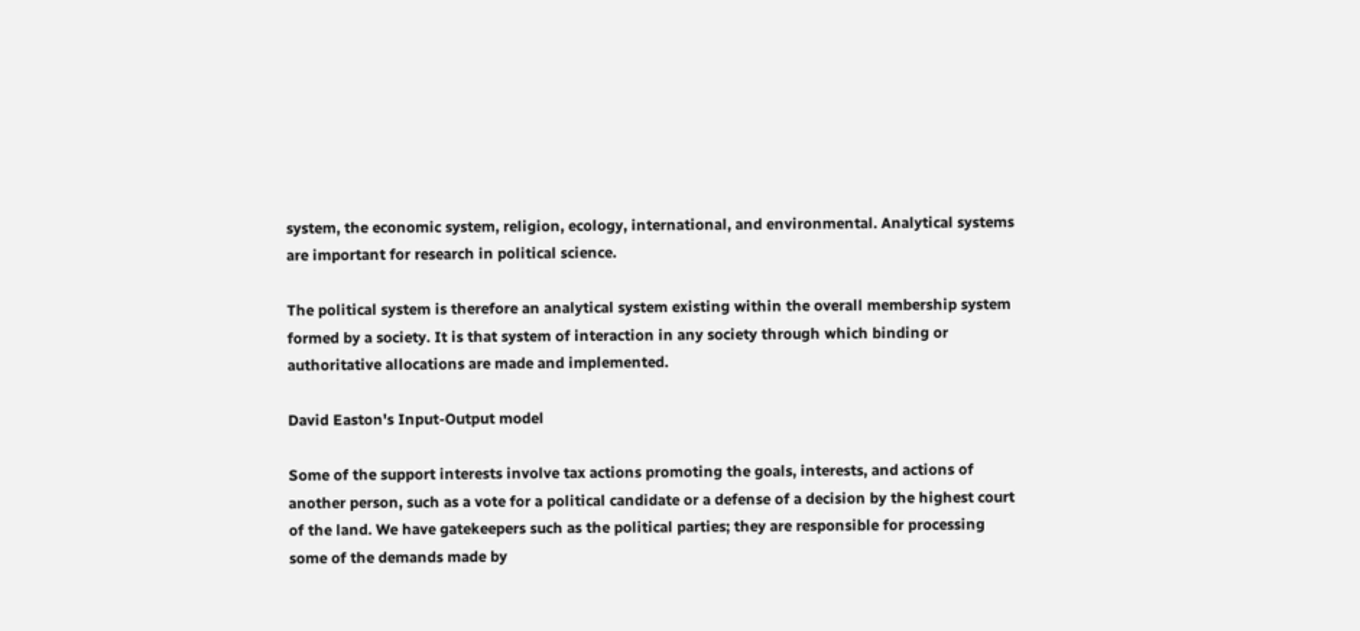system, the economic system, religion, ecology, international, and environmental. Analytical systems are important for research in political science.

The political system is therefore an analytical system existing within the overall membership system formed by a society. It is that system of interaction in any society through which binding or authoritative allocations are made and implemented.

David Easton's Input-Output model

Some of the support interests involve tax actions promoting the goals, interests, and actions of another person, such as a vote for a political candidate or a defense of a decision by the highest court of the land. We have gatekeepers such as the political parties; they are responsible for processing some of the demands made by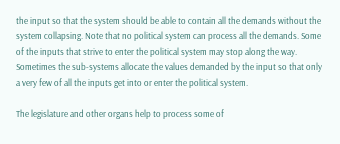the input so that the system should be able to contain all the demands without the system collapsing. Note that no political system can process all the demands. Some of the inputs that strive to enter the political system may stop along the way. Sometimes the sub-systems allocate the values demanded by the input so that only a very few of all the inputs get into or enter the political system.

The legislature and other organs help to process some of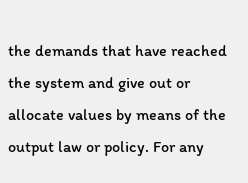the demands that have reached the system and give out or allocate values by means of the output law or policy. For any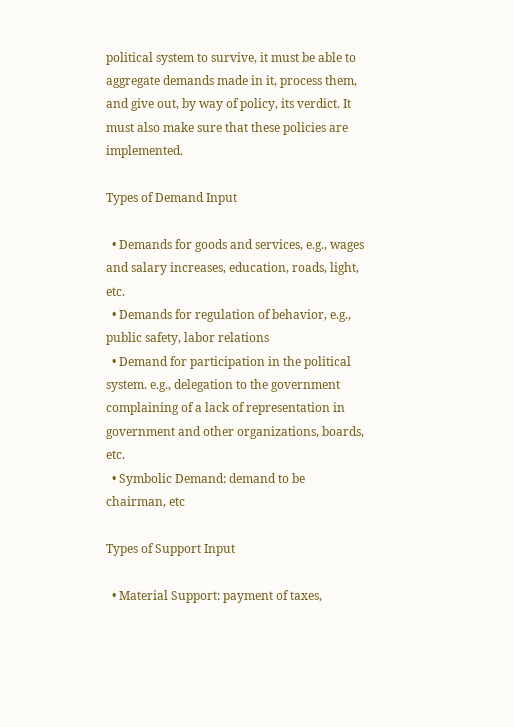political system to survive, it must be able to aggregate demands made in it, process them, and give out, by way of policy, its verdict. It must also make sure that these policies are implemented.

Types of Demand Input

  • Demands for goods and services, e.g., wages and salary increases, education, roads, light, etc.
  • Demands for regulation of behavior, e.g., public safety, labor relations
  • Demand for participation in the political system. e.g., delegation to the government complaining of a lack of representation in government and other organizations, boards, etc.
  • Symbolic Demand: demand to be chairman, etc

Types of Support Input

  • Material Support: payment of taxes,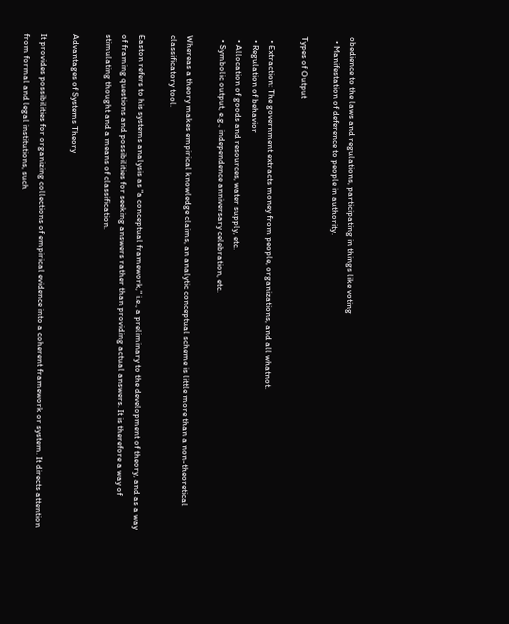obedience to the laws and regulations, participating in things like voting
  • Manifestation of deference to people in authority.

Types of Output

  • Extraction: The government extracts money from people, organizations, and all whatnot.
  • Regulation of behavior
  • Allocation of goods and resources, water supply, etc.
  • Symbolic output, e.g., independence anniversary celebration, etc.

Whereas a theory makes empirical knowledge claims, an analytic conceptual scheme is little more than a non-theoretical classificatory tool.

Easton refers to his systems analysis as "a conceptual framework," i.e., a preliminary to the development of theory, and as a way of framing questions and possibilities for seeking answers rather than providing actual answers. It is therefore a way of stimulating thought and a means of classification.

Advantages of Systems Theory

It provides possibilities for organizing collections of empirical evidence into a coherent framework or system. It directs attention from formal and legal institutions, such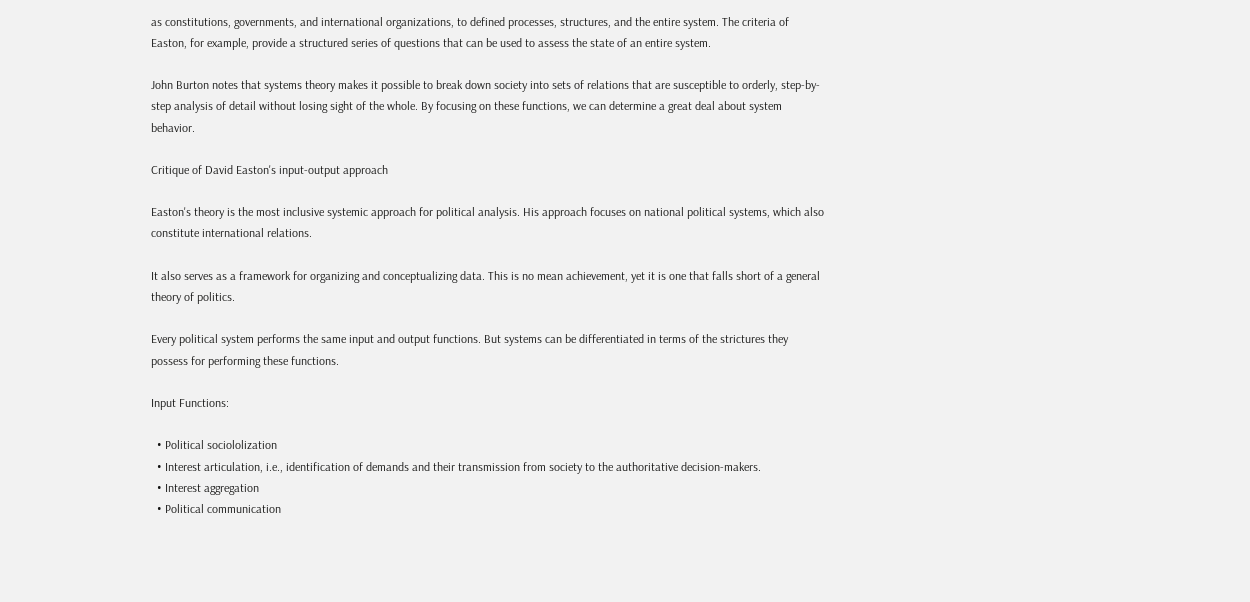as constitutions, governments, and international organizations, to defined processes, structures, and the entire system. The criteria of Easton, for example, provide a structured series of questions that can be used to assess the state of an entire system.

John Burton notes that systems theory makes it possible to break down society into sets of relations that are susceptible to orderly, step-by-step analysis of detail without losing sight of the whole. By focusing on these functions, we can determine a great deal about system behavior.

Critique of David Easton's input-output approach

Easton's theory is the most inclusive systemic approach for political analysis. His approach focuses on national political systems, which also constitute international relations.

It also serves as a framework for organizing and conceptualizing data. This is no mean achievement, yet it is one that falls short of a general theory of politics.

Every political system performs the same input and output functions. But systems can be differentiated in terms of the strictures they possess for performing these functions.

Input Functions:

  • Political sociololization
  • Interest articulation, i.e., identification of demands and their transmission from society to the authoritative decision-makers.
  • Interest aggregation
  • Political communication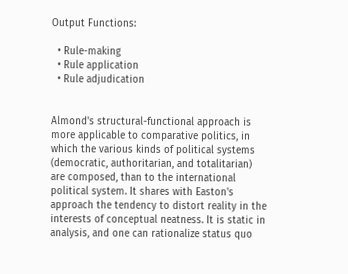Output Functions:

  • Rule-making
  • Rule application
  • Rule adjudication


Almond's structural-functional approach is more applicable to comparative politics, in which the various kinds of political systems (democratic, authoritarian, and totalitarian) are composed, than to the international political system. It shares with Easton's approach the tendency to distort reality in the interests of conceptual neatness. It is static in analysis, and one can rationalize status quo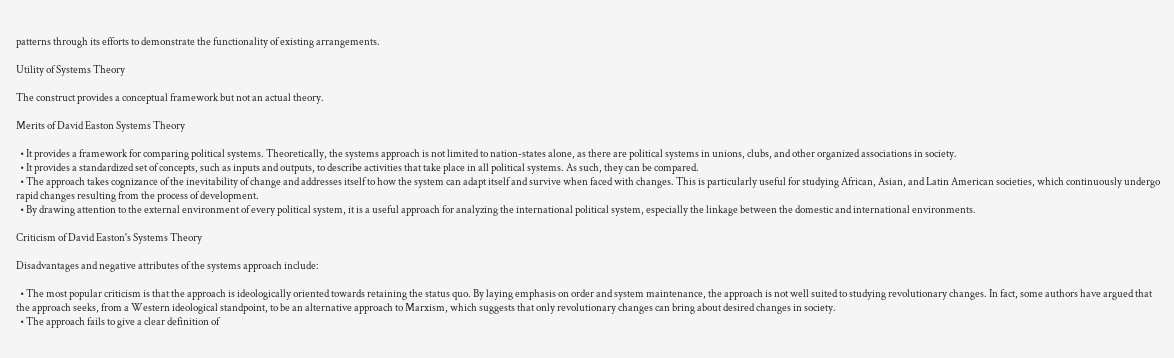patterns through its efforts to demonstrate the functionality of existing arrangements.

Utility of Systems Theory

The construct provides a conceptual framework but not an actual theory.

Merits of David Easton Systems Theory

  • It provides a framework for comparing political systems. Theoretically, the systems approach is not limited to nation-states alone, as there are political systems in unions, clubs, and other organized associations in society.
  • It provides a standardized set of concepts, such as inputs and outputs, to describe activities that take place in all political systems. As such, they can be compared.
  • The approach takes cognizance of the inevitability of change and addresses itself to how the system can adapt itself and survive when faced with changes. This is particularly useful for studying African, Asian, and Latin American societies, which continuously undergo rapid changes resulting from the process of development.
  • By drawing attention to the external environment of every political system, it is a useful approach for analyzing the international political system, especially the linkage between the domestic and international environments.

Criticism of David Easton's Systems Theory

Disadvantages and negative attributes of the systems approach include:

  • The most popular criticism is that the approach is ideologically oriented towards retaining the status quo. By laying emphasis on order and system maintenance, the approach is not well suited to studying revolutionary changes. In fact, some authors have argued that the approach seeks, from a Western ideological standpoint, to be an alternative approach to Marxism, which suggests that only revolutionary changes can bring about desired changes in society.
  • The approach fails to give a clear definition of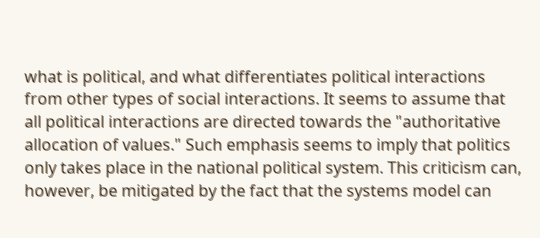what is political, and what differentiates political interactions from other types of social interactions. It seems to assume that all political interactions are directed towards the "authoritative allocation of values." Such emphasis seems to imply that politics only takes place in the national political system. This criticism can, however, be mitigated by the fact that the systems model can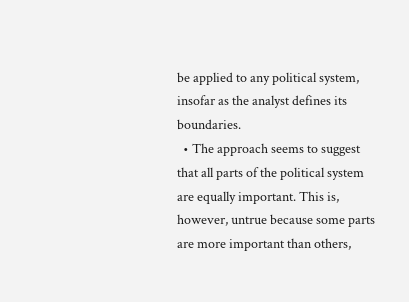be applied to any political system, insofar as the analyst defines its boundaries.
  • The approach seems to suggest that all parts of the political system are equally important. This is, however, untrue because some parts are more important than others,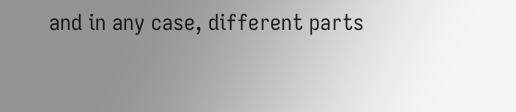and in any case, different parts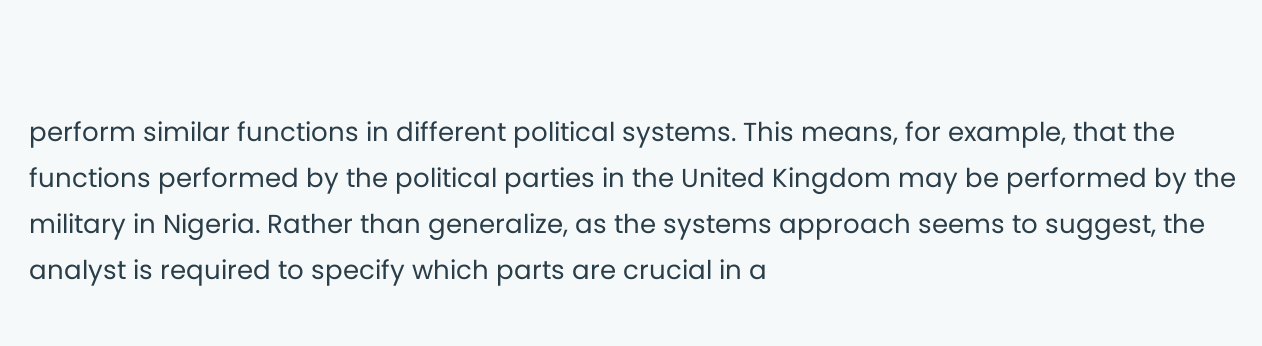perform similar functions in different political systems. This means, for example, that the functions performed by the political parties in the United Kingdom may be performed by the military in Nigeria. Rather than generalize, as the systems approach seems to suggest, the analyst is required to specify which parts are crucial in a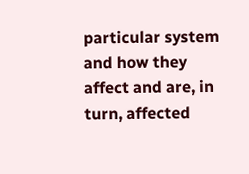particular system and how they affect and are, in turn, affected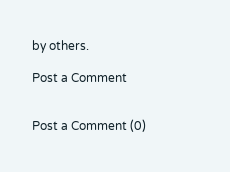by others.

Post a Comment


Post a Comment (0)